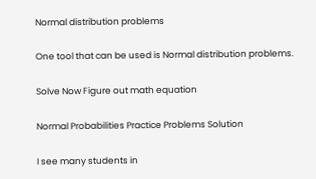Normal distribution problems

One tool that can be used is Normal distribution problems.

Solve Now Figure out math equation

Normal Probabilities Practice Problems Solution

I see many students in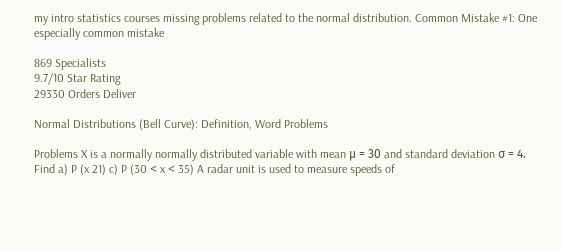my intro statistics courses missing problems related to the normal distribution. Common Mistake #1: One especially common mistake

869 Specialists
9.7/10 Star Rating
29330 Orders Deliver

Normal Distributions (Bell Curve): Definition, Word Problems

Problems X is a normally normally distributed variable with mean μ = 30 and standard deviation σ = 4. Find a) P (x 21) c) P (30 < x < 35) A radar unit is used to measure speeds of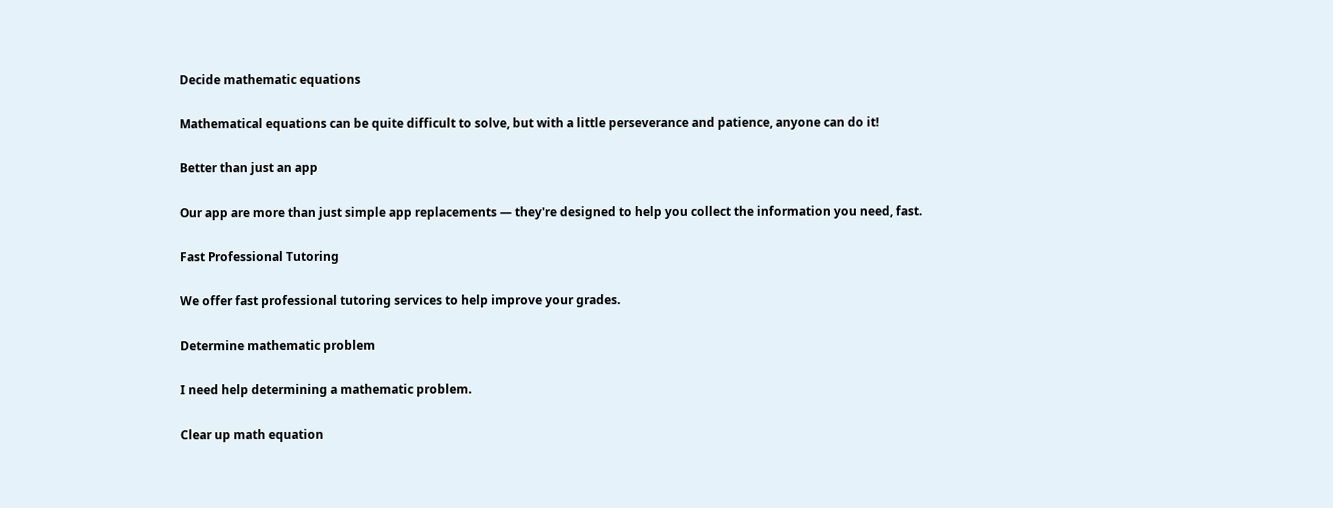Decide mathematic equations

Mathematical equations can be quite difficult to solve, but with a little perseverance and patience, anyone can do it!

Better than just an app

Our app are more than just simple app replacements — they're designed to help you collect the information you need, fast.

Fast Professional Tutoring

We offer fast professional tutoring services to help improve your grades.

Determine mathematic problem

I need help determining a mathematic problem.

Clear up math equation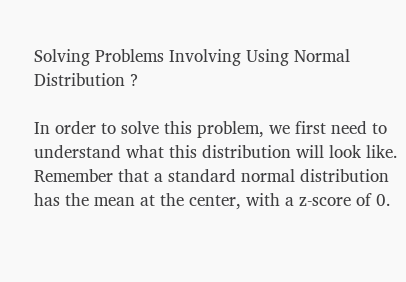Solving Problems Involving Using Normal Distribution ?

In order to solve this problem, we first need to understand what this distribution will look like. Remember that a standard normal distribution has the mean at the center, with a z-score of 0.